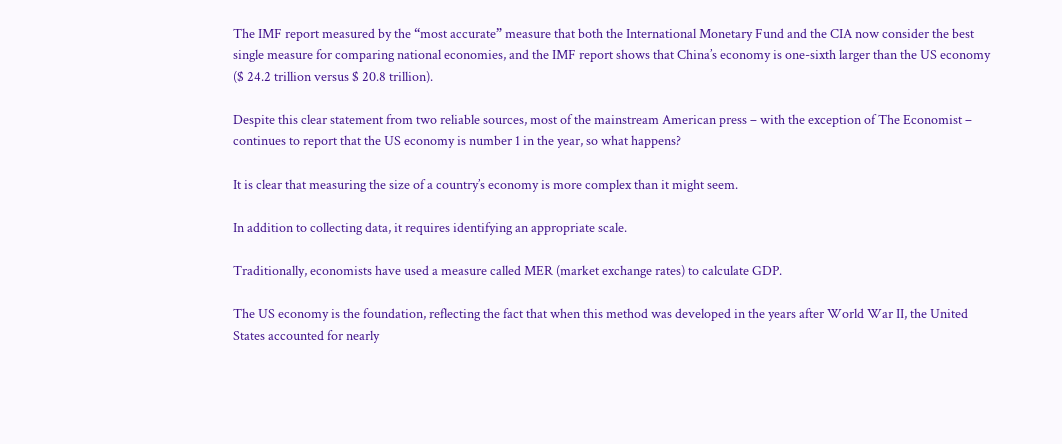The IMF report measured by the “most accurate” measure that both the International Monetary Fund and the CIA now consider the best single measure for comparing national economies, and the IMF report shows that China’s economy is one-sixth larger than the US economy ($ 24.2 trillion versus $ 20.8 trillion).

Despite this clear statement from two reliable sources, most of the mainstream American press – with the exception of The Economist – continues to report that the US economy is number 1 in the year, so what happens?

It is clear that measuring the size of a country’s economy is more complex than it might seem.

In addition to collecting data, it requires identifying an appropriate scale.

Traditionally, economists have used a measure called MER (market exchange rates) to calculate GDP.

The US economy is the foundation, reflecting the fact that when this method was developed in the years after World War II, the United States accounted for nearly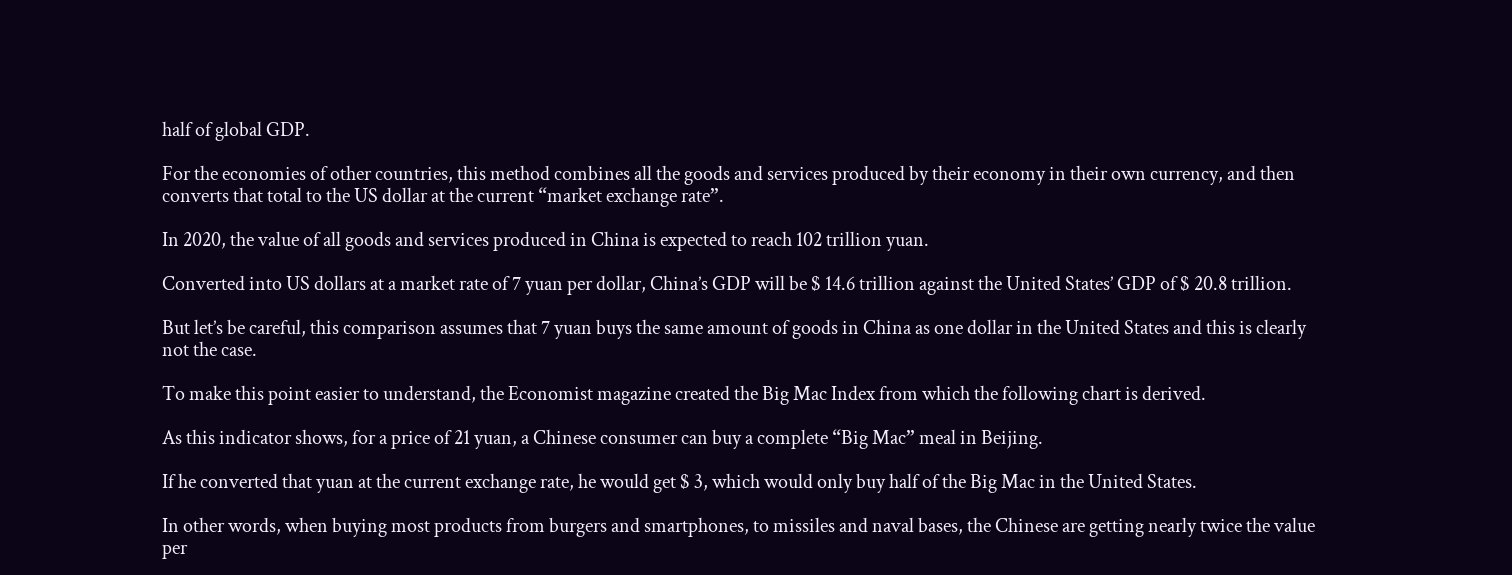half of global GDP.

For the economies of other countries, this method combines all the goods and services produced by their economy in their own currency, and then converts that total to the US dollar at the current “market exchange rate”.

In 2020, the value of all goods and services produced in China is expected to reach 102 trillion yuan.

Converted into US dollars at a market rate of 7 yuan per dollar, China’s GDP will be $ 14.6 trillion against the United States’ GDP of $ 20.8 trillion.

But let’s be careful, this comparison assumes that 7 yuan buys the same amount of goods in China as one dollar in the United States and this is clearly not the case.

To make this point easier to understand, the Economist magazine created the Big Mac Index from which the following chart is derived.

As this indicator shows, for a price of 21 yuan, a Chinese consumer can buy a complete “Big Mac” meal in Beijing.

If he converted that yuan at the current exchange rate, he would get $ 3, which would only buy half of the Big Mac in the United States.

In other words, when buying most products from burgers and smartphones, to missiles and naval bases, the Chinese are getting nearly twice the value per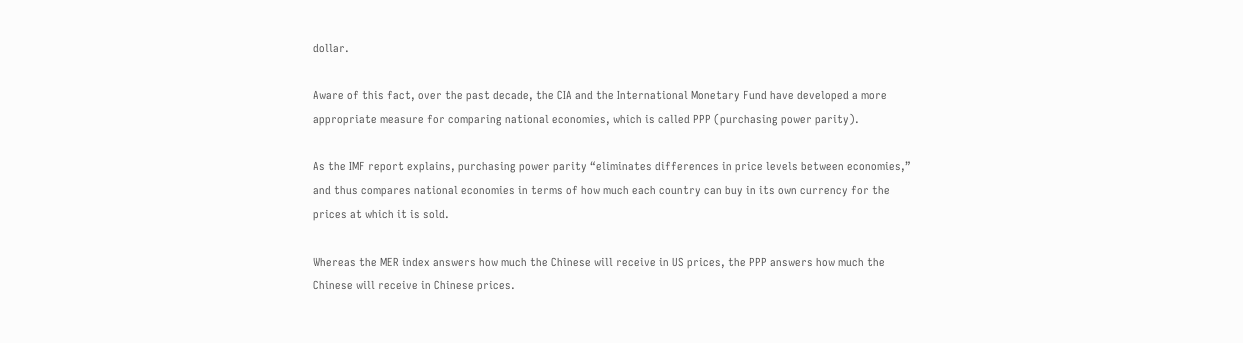dollar.

Aware of this fact, over the past decade, the CIA and the International Monetary Fund have developed a more appropriate measure for comparing national economies, which is called PPP (purchasing power parity).

As the IMF report explains, purchasing power parity “eliminates differences in price levels between economies,” and thus compares national economies in terms of how much each country can buy in its own currency for the prices at which it is sold.

Whereas the MER index answers how much the Chinese will receive in US prices, the PPP answers how much the Chinese will receive in Chinese prices.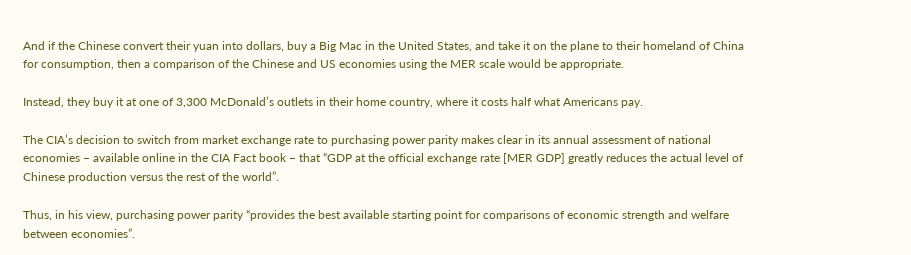And if the Chinese convert their yuan into dollars, buy a Big Mac in the United States, and take it on the plane to their homeland of China for consumption, then a comparison of the Chinese and US economies using the MER scale would be appropriate.

Instead, they buy it at one of 3,300 McDonald’s outlets in their home country, where it costs half what Americans pay.

The CIA’s decision to switch from market exchange rate to purchasing power parity makes clear in its annual assessment of national economies – available online in the CIA Fact book – that “GDP at the official exchange rate [MER GDP] greatly reduces the actual level of Chinese production versus the rest of the world”.

Thus, in his view, purchasing power parity “provides the best available starting point for comparisons of economic strength and welfare between economies”.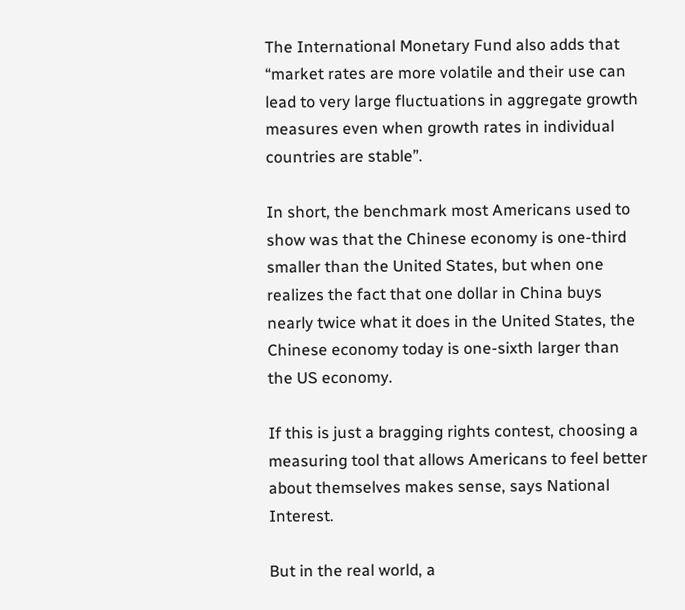The International Monetary Fund also adds that “market rates are more volatile and their use can lead to very large fluctuations in aggregate growth measures even when growth rates in individual countries are stable”.

In short, the benchmark most Americans used to show was that the Chinese economy is one-third smaller than the United States, but when one realizes the fact that one dollar in China buys nearly twice what it does in the United States, the Chinese economy today is one-sixth larger than the US economy.

If this is just a bragging rights contest, choosing a measuring tool that allows Americans to feel better about themselves makes sense, says National Interest.

But in the real world, a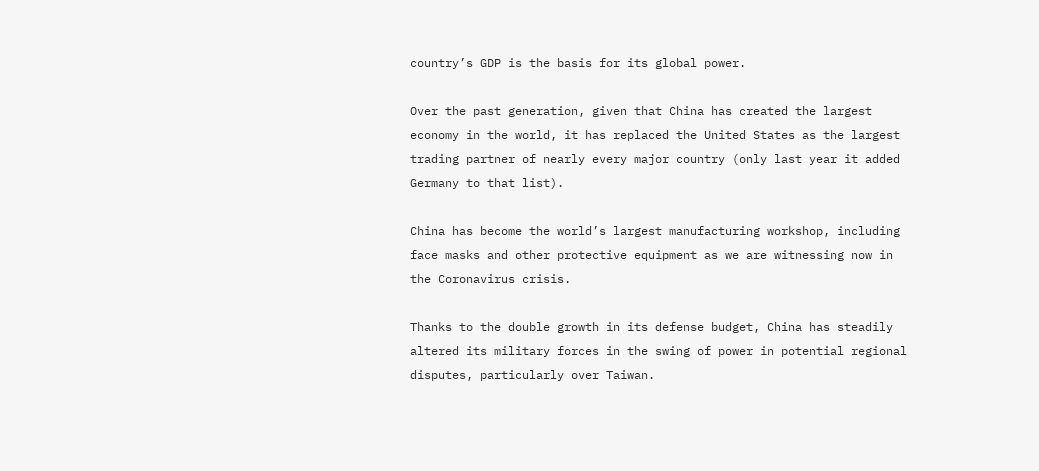country’s GDP is the basis for its global power.

Over the past generation, given that China has created the largest economy in the world, it has replaced the United States as the largest trading partner of nearly every major country (only last year it added Germany to that list).

China has become the world’s largest manufacturing workshop, including face masks and other protective equipment as we are witnessing now in the Coronavirus crisis.

Thanks to the double growth in its defense budget, China has steadily altered its military forces in the swing of power in potential regional disputes, particularly over Taiwan.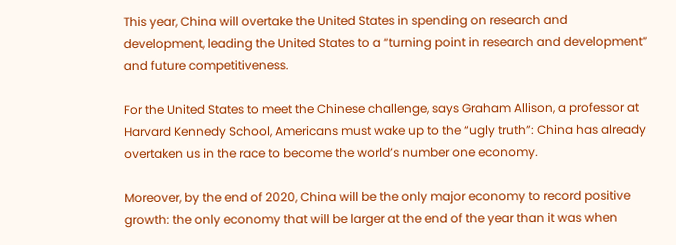This year, China will overtake the United States in spending on research and development, leading the United States to a “turning point in research and development” and future competitiveness.

For the United States to meet the Chinese challenge, says Graham Allison, a professor at Harvard Kennedy School, Americans must wake up to the “ugly truth”: China has already overtaken us in the race to become the world’s number one economy.

Moreover, by the end of 2020, China will be the only major economy to record positive growth: the only economy that will be larger at the end of the year than it was when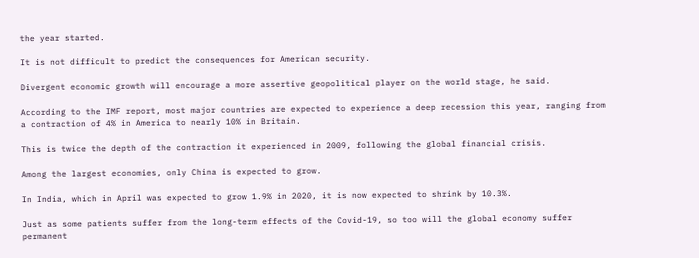the year started.

It is not difficult to predict the consequences for American security.

Divergent economic growth will encourage a more assertive geopolitical player on the world stage, he said.

According to the IMF report, most major countries are expected to experience a deep recession this year, ranging from a contraction of 4% in America to nearly 10% in Britain.

This is twice the depth of the contraction it experienced in 2009, following the global financial crisis.

Among the largest economies, only China is expected to grow.

In India, which in April was expected to grow 1.9% in 2020, it is now expected to shrink by 10.3%.

Just as some patients suffer from the long-term effects of the Covid-19, so too will the global economy suffer permanent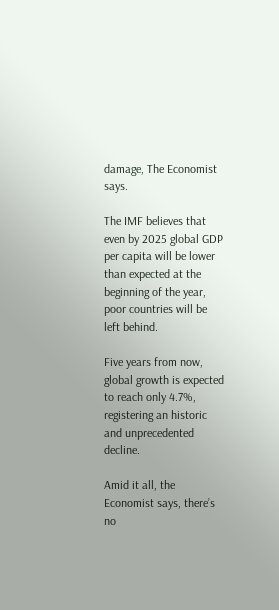damage, The Economist says.

The IMF believes that even by 2025 global GDP per capita will be lower than expected at the beginning of the year, poor countries will be left behind.

Five years from now, global growth is expected to reach only 4.7%, registering an historic and unprecedented decline.

Amid it all, the Economist says, there’s no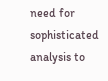need for sophisticated analysis to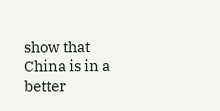show that China is in a better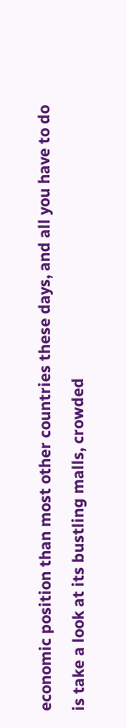economic position than most other countries these days, and all you have to do is take a look at its bustling malls, crowded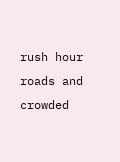rush hour roads and crowded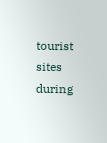tourist sites during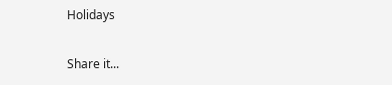Holidays

Share it...